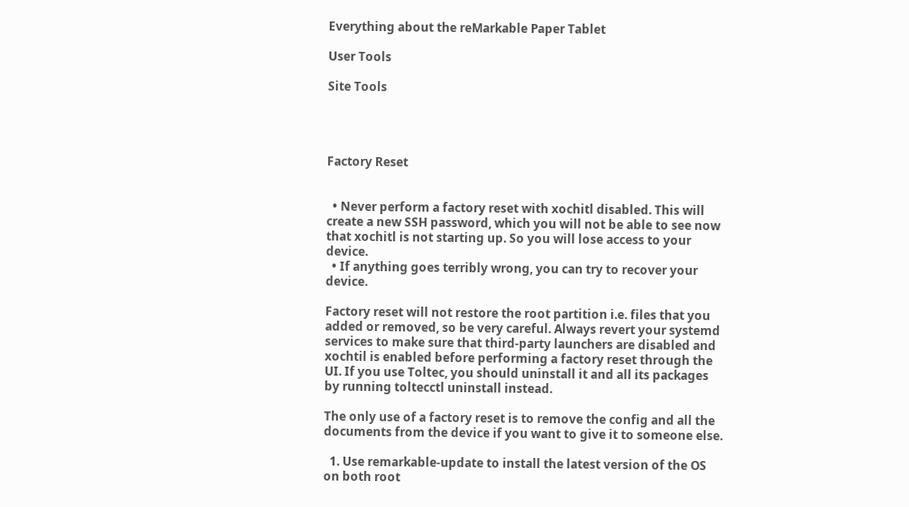Everything about the reMarkable Paper Tablet

User Tools

Site Tools




Factory Reset


  • Never perform a factory reset with xochitl disabled. This will create a new SSH password, which you will not be able to see now that xochitl is not starting up. So you will lose access to your device.
  • If anything goes terribly wrong, you can try to recover your device.

Factory reset will not restore the root partition i.e. files that you added or removed, so be very careful. Always revert your systemd services to make sure that third-party launchers are disabled and xochtil is enabled before performing a factory reset through the UI. If you use Toltec, you should uninstall it and all its packages by running toltecctl uninstall instead.

The only use of a factory reset is to remove the config and all the documents from the device if you want to give it to someone else.

  1. Use remarkable-update to install the latest version of the OS on both root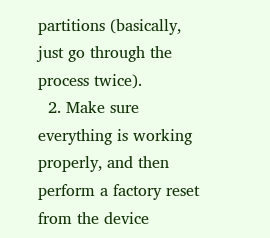partitions (basically, just go through the process twice).
  2. Make sure everything is working properly, and then perform a factory reset from the device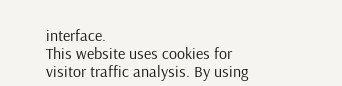interface.
This website uses cookies for visitor traffic analysis. By using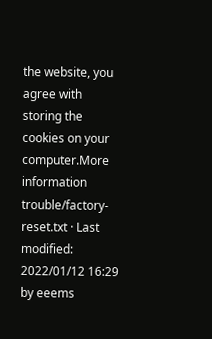the website, you agree with storing the cookies on your computer.More information
trouble/factory-reset.txt · Last modified: 2022/01/12 16:29 by eeems